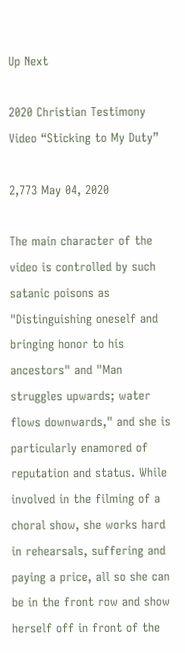Up Next

2020 Christian Testimony Video “Sticking to My Duty”

2,773 May 04, 2020

The main character of the video is controlled by such satanic poisons as "Distinguishing oneself and bringing honor to his ancestors" and "Man struggles upwards; water flows downwards," and she is particularly enamored of reputation and status. While involved in the filming of a choral show, she works hard in rehearsals, suffering and paying a price, all so she can be in the front row and show herself off in front of the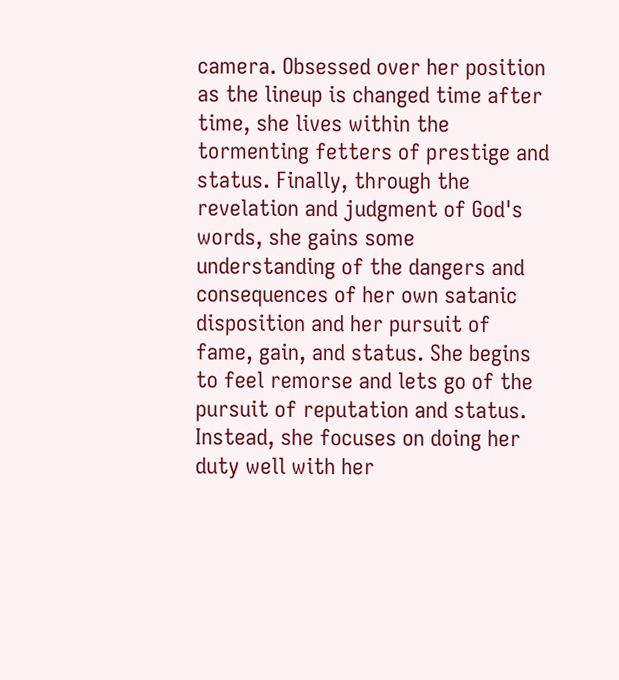camera. Obsessed over her position as the lineup is changed time after time, she lives within the tormenting fetters of prestige and status. Finally, through the revelation and judgment of God's words, she gains some understanding of the dangers and consequences of her own satanic disposition and her pursuit of fame, gain, and status. She begins to feel remorse and lets go of the pursuit of reputation and status. Instead, she focuses on doing her duty well with her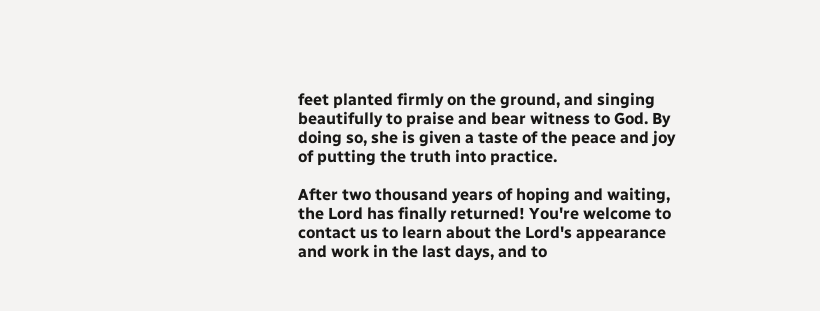feet planted firmly on the ground, and singing beautifully to praise and bear witness to God. By doing so, she is given a taste of the peace and joy of putting the truth into practice.

After two thousand years of hoping and waiting, the Lord has finally returned! You're welcome to contact us to learn about the Lord's appearance and work in the last days, and to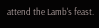attend the Lamb's feast.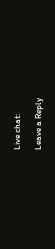Live chat:

Leave a Reply